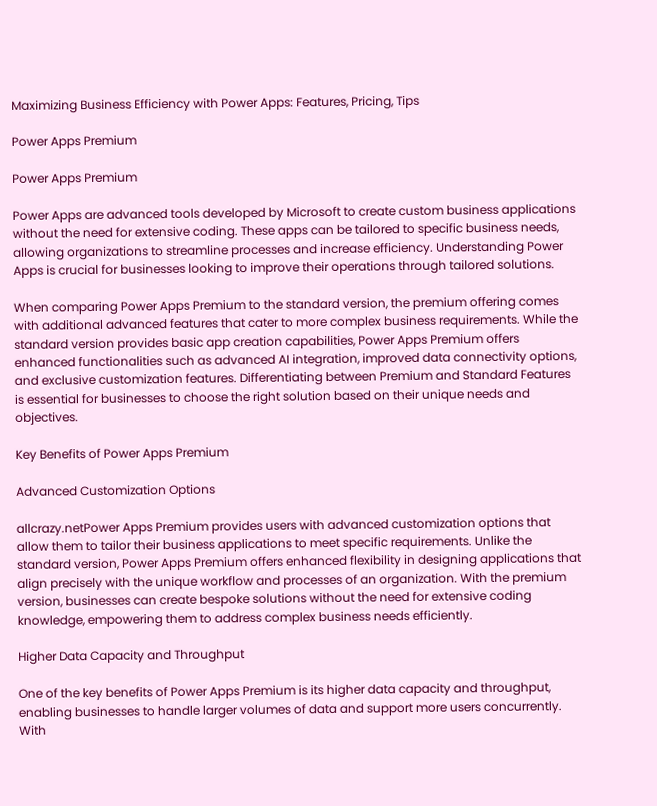Maximizing Business Efficiency with Power Apps: Features, Pricing, Tips

Power Apps Premium

Power Apps Premium

Power Apps are advanced tools developed by Microsoft to create custom business applications without the need for extensive coding. These apps can be tailored to specific business needs, allowing organizations to streamline processes and increase efficiency. Understanding Power Apps is crucial for businesses looking to improve their operations through tailored solutions.

When comparing Power Apps Premium to the standard version, the premium offering comes with additional advanced features that cater to more complex business requirements. While the standard version provides basic app creation capabilities, Power Apps Premium offers enhanced functionalities such as advanced AI integration, improved data connectivity options, and exclusive customization features. Differentiating between Premium and Standard Features is essential for businesses to choose the right solution based on their unique needs and objectives.

Key Benefits of Power Apps Premium

Advanced Customization Options

allcrazy.netPower Apps Premium provides users with advanced customization options that allow them to tailor their business applications to meet specific requirements. Unlike the standard version, Power Apps Premium offers enhanced flexibility in designing applications that align precisely with the unique workflow and processes of an organization. With the premium version, businesses can create bespoke solutions without the need for extensive coding knowledge, empowering them to address complex business needs efficiently.

Higher Data Capacity and Throughput

One of the key benefits of Power Apps Premium is its higher data capacity and throughput, enabling businesses to handle larger volumes of data and support more users concurrently. With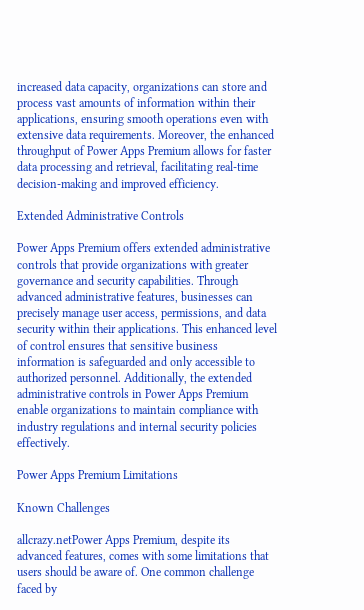increased data capacity, organizations can store and process vast amounts of information within their applications, ensuring smooth operations even with extensive data requirements. Moreover, the enhanced throughput of Power Apps Premium allows for faster data processing and retrieval, facilitating real-time decision-making and improved efficiency.

Extended Administrative Controls

Power Apps Premium offers extended administrative controls that provide organizations with greater governance and security capabilities. Through advanced administrative features, businesses can precisely manage user access, permissions, and data security within their applications. This enhanced level of control ensures that sensitive business information is safeguarded and only accessible to authorized personnel. Additionally, the extended administrative controls in Power Apps Premium enable organizations to maintain compliance with industry regulations and internal security policies effectively.

Power Apps Premium Limitations

Known Challenges

allcrazy.netPower Apps Premium, despite its advanced features, comes with some limitations that users should be aware of. One common challenge faced by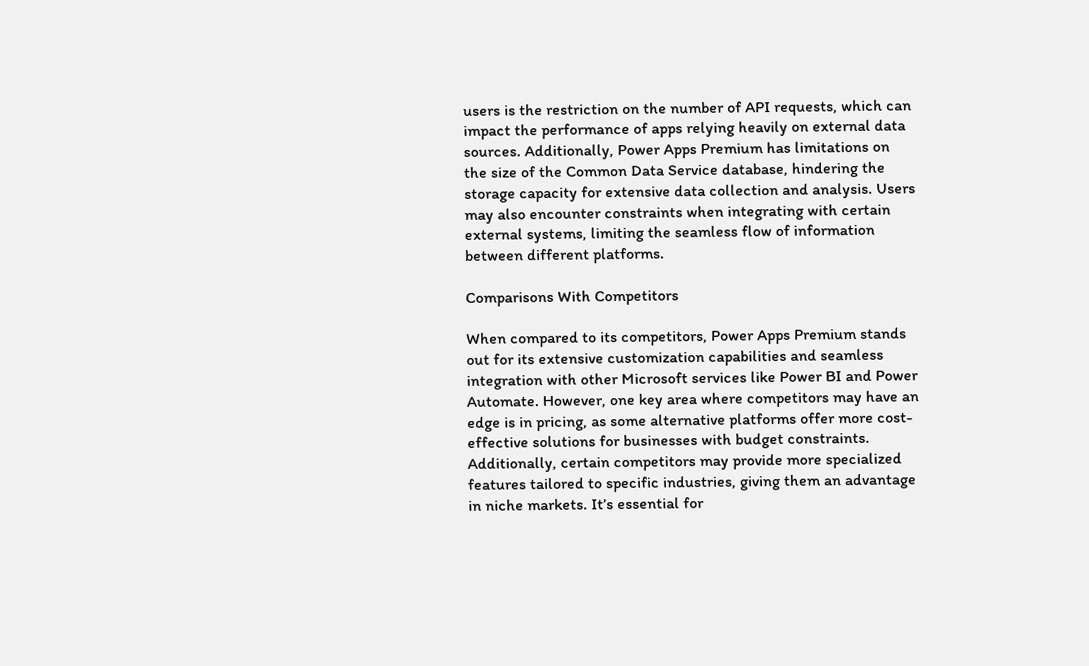users is the restriction on the number of API requests, which can impact the performance of apps relying heavily on external data sources. Additionally, Power Apps Premium has limitations on the size of the Common Data Service database, hindering the storage capacity for extensive data collection and analysis. Users may also encounter constraints when integrating with certain external systems, limiting the seamless flow of information between different platforms.

Comparisons With Competitors

When compared to its competitors, Power Apps Premium stands out for its extensive customization capabilities and seamless integration with other Microsoft services like Power BI and Power Automate. However, one key area where competitors may have an edge is in pricing, as some alternative platforms offer more cost-effective solutions for businesses with budget constraints. Additionally, certain competitors may provide more specialized features tailored to specific industries, giving them an advantage in niche markets. It’s essential for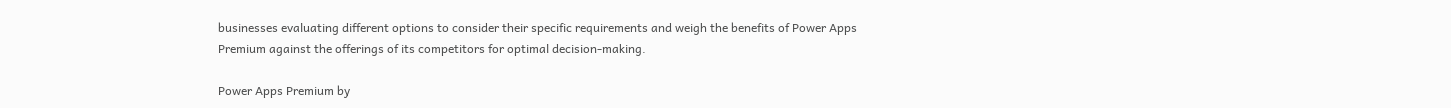businesses evaluating different options to consider their specific requirements and weigh the benefits of Power Apps Premium against the offerings of its competitors for optimal decision-making.

Power Apps Premium by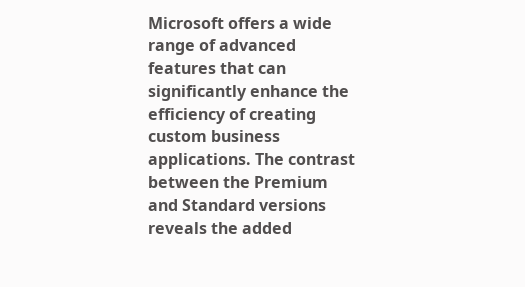Microsoft offers a wide range of advanced features that can significantly enhance the efficiency of creating custom business applications. The contrast between the Premium and Standard versions reveals the added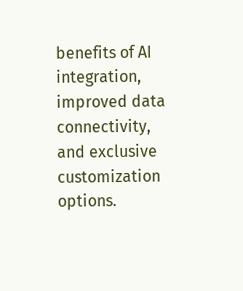benefits of AI integration, improved data connectivity, and exclusive customization options.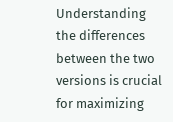Understanding the differences between the two versions is crucial for maximizing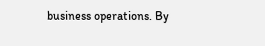business operations. By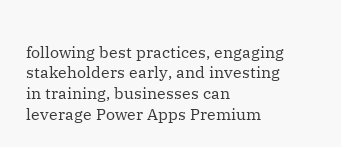following best practices, engaging stakeholders early, and investing in training, businesses can leverage Power Apps Premium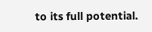to its full potential.